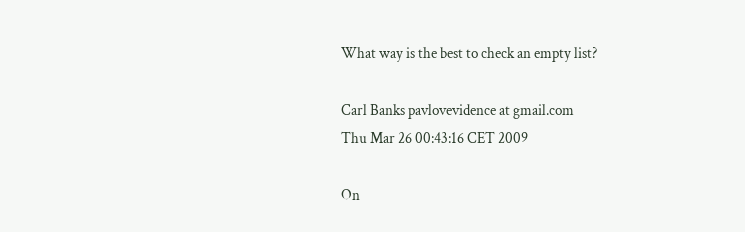What way is the best to check an empty list?

Carl Banks pavlovevidence at gmail.com
Thu Mar 26 00:43:16 CET 2009

On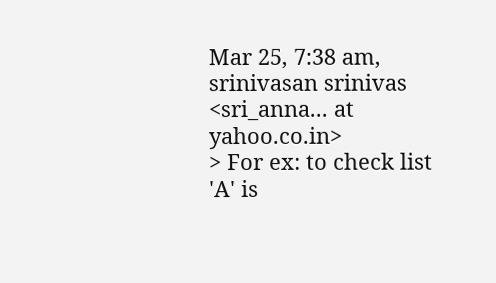Mar 25, 7:38 am, srinivasan srinivas <sri_anna... at yahoo.co.in>
> For ex: to check list 'A' is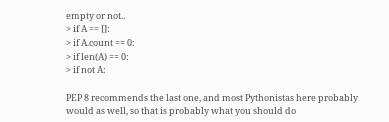empty or not..
> if A == []:
> if A.count == 0:
> if len(A) == 0:
> if not A:

PEP 8 recommends the last one, and most Pythonistas here probably
would as well, so that is probably what you should do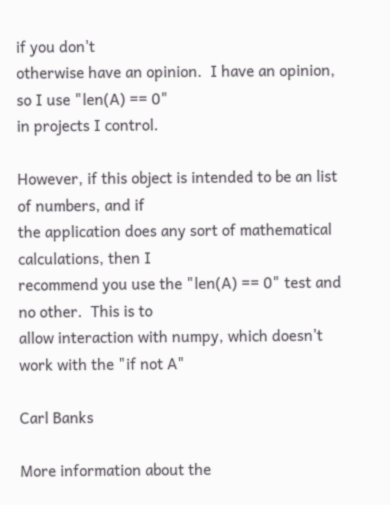if you don't
otherwise have an opinion.  I have an opinion, so I use "len(A) == 0"
in projects I control.

However, if this object is intended to be an list of numbers, and if
the application does any sort of mathematical calculations, then I
recommend you use the "len(A) == 0" test and no other.  This is to
allow interaction with numpy, which doesn't work with the "if not A"

Carl Banks

More information about the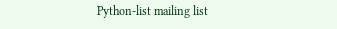Python-list mailing list